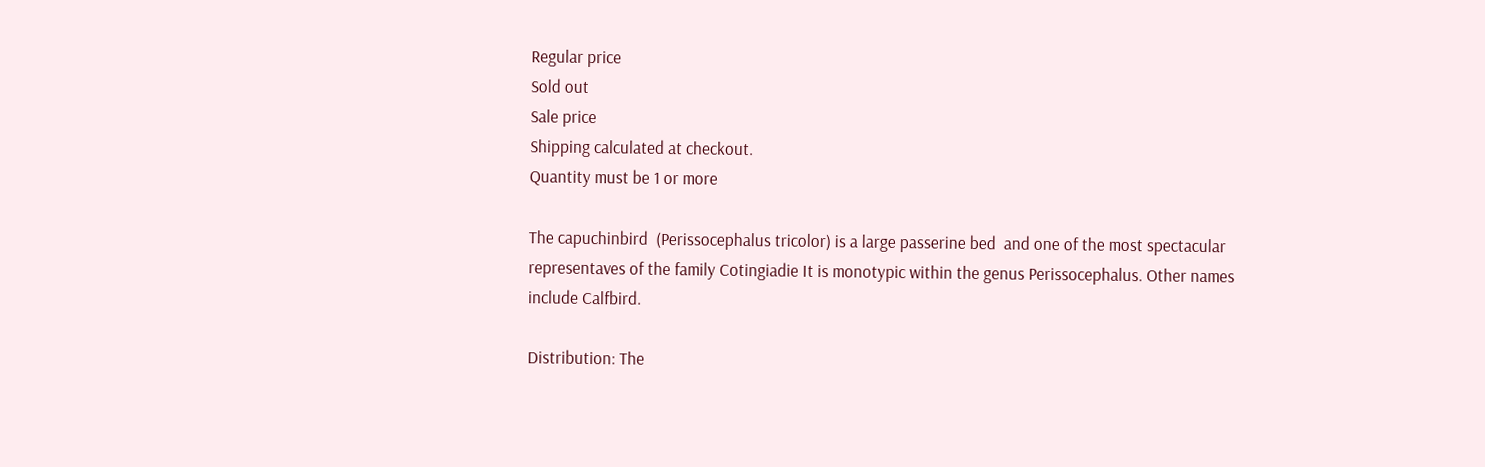Regular price
Sold out
Sale price
Shipping calculated at checkout.
Quantity must be 1 or more

The capuchinbird  (Perissocephalus tricolor) is a large passerine bed  and one of the most spectacular representaves of the family Cotingiadie It is monotypic within the genus Perissocephalus. Other names include Calfbird.

Distribution: The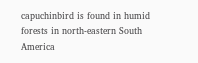capuchinbird is found in humid forests in north-eastern South America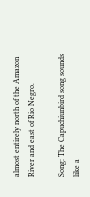almost entirely north of the Amazon River and east of Rio Negro.

Song: The Capuchiunbird song sounds like a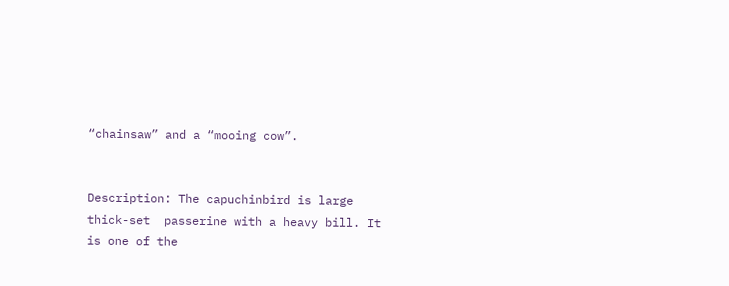“chainsaw” and a “mooing cow”.


Description: The capuchinbird is large thick-set  passerine with a heavy bill. It is one of the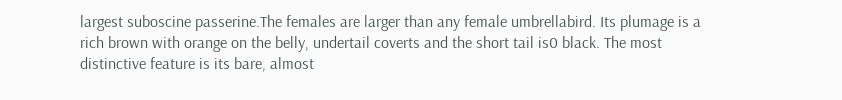largest suboscine passerine.The females are larger than any female umbrellabird. Its plumage is a rich brown with orange on the belly, undertail coverts and the short tail is0 black. The most distinctive feature is its bare, almost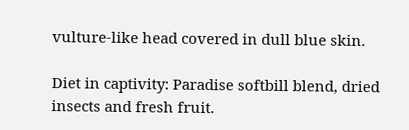vulture-like head covered in dull blue skin.

Diet in captivity: Paradise softbill blend, dried insects and fresh fruit.